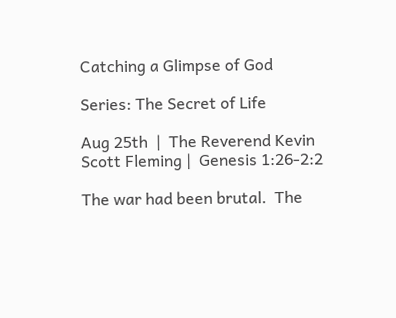Catching a Glimpse of God

Series: The Secret of Life

Aug 25th  |  The Reverend Kevin Scott Fleming |  Genesis 1:26-2:2

The war had been brutal.  The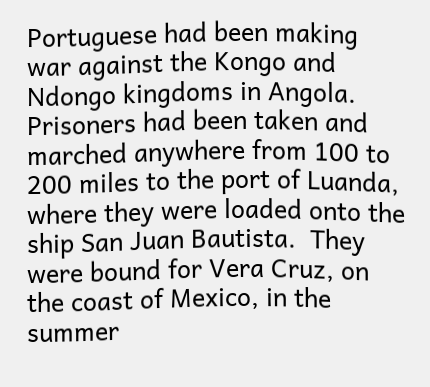Portuguese had been making war against the Kongo and Ndongo kingdoms in Angola.  Prisoners had been taken and marched anywhere from 100 to 200 miles to the port of Luanda, where they were loaded onto the ship San Juan Bautista.  They were bound for Vera Cruz, on the coast of Mexico, in the summer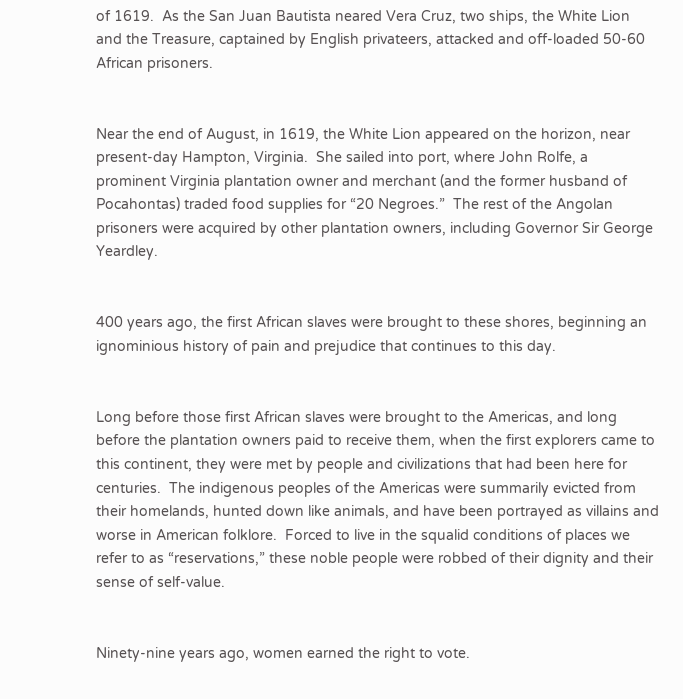of 1619.  As the San Juan Bautista neared Vera Cruz, two ships, the White Lion and the Treasure, captained by English privateers, attacked and off-loaded 50-60 African prisoners.


Near the end of August, in 1619, the White Lion appeared on the horizon, near present-day Hampton, Virginia.  She sailed into port, where John Rolfe, a prominent Virginia plantation owner and merchant (and the former husband of Pocahontas) traded food supplies for “20 Negroes.”  The rest of the Angolan prisoners were acquired by other plantation owners, including Governor Sir George Yeardley.


400 years ago, the first African slaves were brought to these shores, beginning an ignominious history of pain and prejudice that continues to this day.


Long before those first African slaves were brought to the Americas, and long before the plantation owners paid to receive them, when the first explorers came to this continent, they were met by people and civilizations that had been here for centuries.  The indigenous peoples of the Americas were summarily evicted from their homelands, hunted down like animals, and have been portrayed as villains and worse in American folklore.  Forced to live in the squalid conditions of places we refer to as “reservations,” these noble people were robbed of their dignity and their sense of self-value.


Ninety-nine years ago, women earned the right to vote.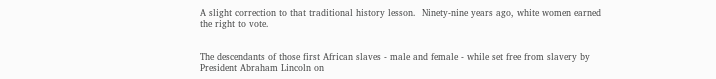A slight correction to that traditional history lesson.  Ninety-nine years ago, white women earned the right to vote.


The descendants of those first African slaves - male and female - while set free from slavery by President Abraham Lincoln on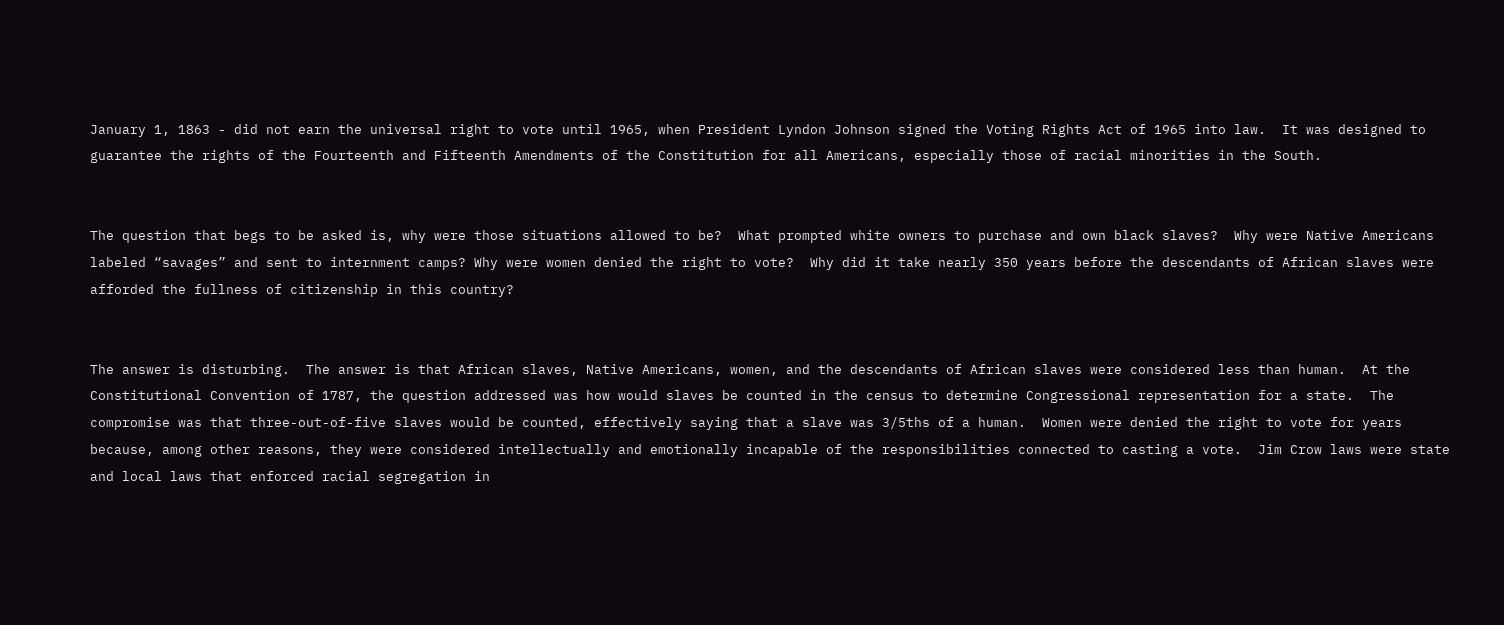January 1, 1863 - did not earn the universal right to vote until 1965, when President Lyndon Johnson signed the Voting Rights Act of 1965 into law.  It was designed to guarantee the rights of the Fourteenth and Fifteenth Amendments of the Constitution for all Americans, especially those of racial minorities in the South.


The question that begs to be asked is, why were those situations allowed to be?  What prompted white owners to purchase and own black slaves?  Why were Native Americans labeled “savages” and sent to internment camps? Why were women denied the right to vote?  Why did it take nearly 350 years before the descendants of African slaves were afforded the fullness of citizenship in this country?


The answer is disturbing.  The answer is that African slaves, Native Americans, women, and the descendants of African slaves were considered less than human.  At the Constitutional Convention of 1787, the question addressed was how would slaves be counted in the census to determine Congressional representation for a state.  The compromise was that three-out-of-five slaves would be counted, effectively saying that a slave was 3/5ths of a human.  Women were denied the right to vote for years because, among other reasons, they were considered intellectually and emotionally incapable of the responsibilities connected to casting a vote.  Jim Crow laws were state and local laws that enforced racial segregation in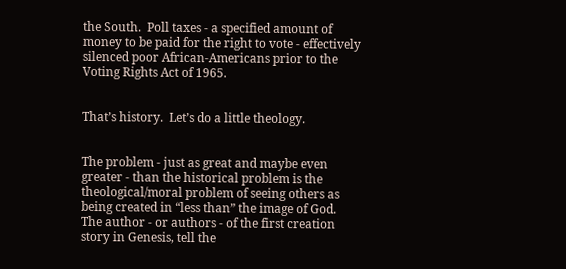the South.  Poll taxes - a specified amount of money to be paid for the right to vote - effectively silenced poor African-Americans prior to the Voting Rights Act of 1965.


That’s history.  Let’s do a little theology.


The problem - just as great and maybe even greater - than the historical problem is the theological/moral problem of seeing others as being created in “less than” the image of God.  The author - or authors - of the first creation story in Genesis, tell the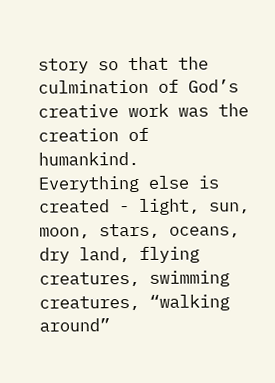story so that the culmination of God’s creative work was the creation of humankind.  Everything else is created - light, sun, moon, stars, oceans, dry land, flying creatures, swimming creatures, “walking around”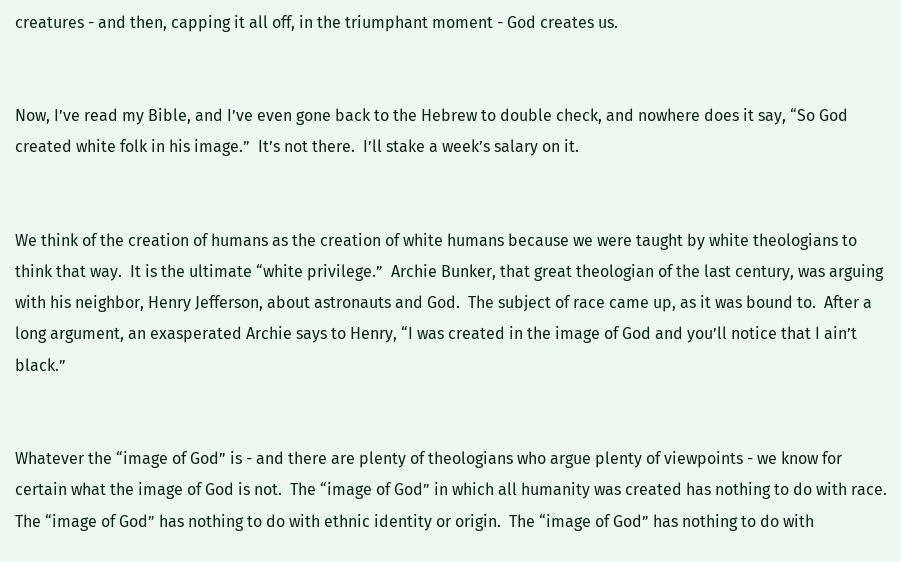creatures - and then, capping it all off, in the triumphant moment - God creates us.


Now, I’ve read my Bible, and I’ve even gone back to the Hebrew to double check, and nowhere does it say, “So God created white folk in his image.”  It’s not there.  I’ll stake a week’s salary on it.


We think of the creation of humans as the creation of white humans because we were taught by white theologians to think that way.  It is the ultimate “white privilege.”  Archie Bunker, that great theologian of the last century, was arguing with his neighbor, Henry Jefferson, about astronauts and God.  The subject of race came up, as it was bound to.  After a long argument, an exasperated Archie says to Henry, “I was created in the image of God and you’ll notice that I ain’t black.”


Whatever the “image of God” is - and there are plenty of theologians who argue plenty of viewpoints - we know for certain what the image of God is not.  The “image of God” in which all humanity was created has nothing to do with race.  The “image of God” has nothing to do with ethnic identity or origin.  The “image of God” has nothing to do with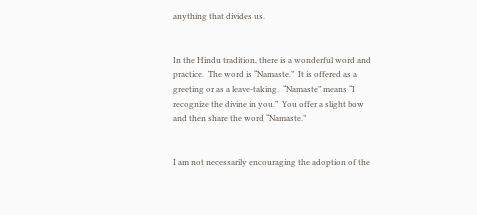anything that divides us.


In the Hindu tradition, there is a wonderful word and practice.  The word is “Namaste.”  It is offered as a greeting or as a leave-taking.  “Namaste” means “I recognize the divine in you.”  You offer a slight bow and then share the word “Namaste.”


I am not necessarily encouraging the adoption of the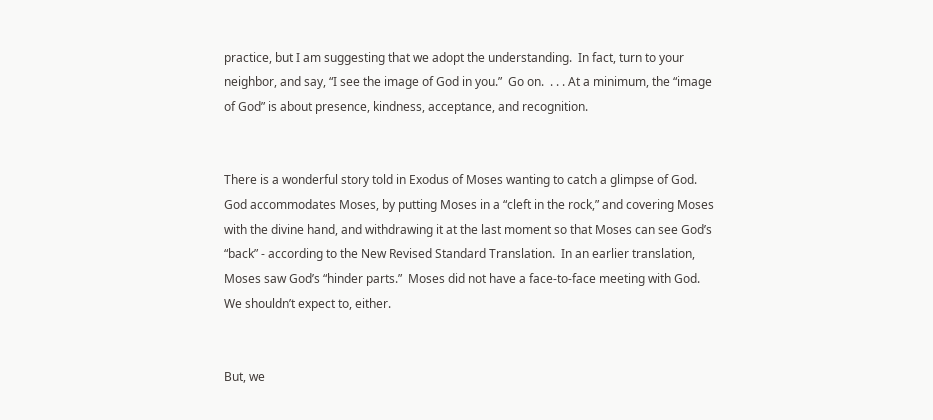practice, but I am suggesting that we adopt the understanding.  In fact, turn to your neighbor, and say, “I see the image of God in you.”  Go on.  . . . At a minimum, the “image of God” is about presence, kindness, acceptance, and recognition.


There is a wonderful story told in Exodus of Moses wanting to catch a glimpse of God.  God accommodates Moses, by putting Moses in a “cleft in the rock,” and covering Moses with the divine hand, and withdrawing it at the last moment so that Moses can see God’s “back” - according to the New Revised Standard Translation.  In an earlier translation, Moses saw God’s “hinder parts.”  Moses did not have a face-to-face meeting with God.  We shouldn’t expect to, either.


But, we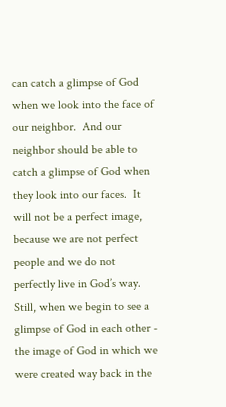can catch a glimpse of God when we look into the face of our neighbor.  And our neighbor should be able to catch a glimpse of God when they look into our faces.  It will not be a perfect image, because we are not perfect people and we do not perfectly live in God’s way.  Still, when we begin to see a glimpse of God in each other - the image of God in which we were created way back in the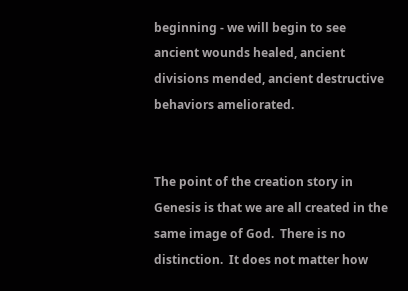beginning - we will begin to see ancient wounds healed, ancient divisions mended, ancient destructive behaviors ameliorated.


The point of the creation story in Genesis is that we are all created in the same image of God.  There is no distinction.  It does not matter how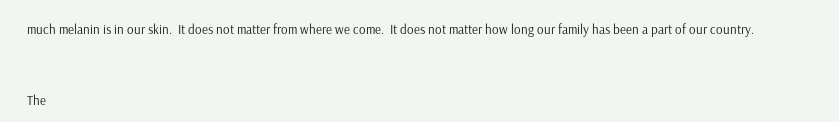much melanin is in our skin.  It does not matter from where we come.  It does not matter how long our family has been a part of our country.


The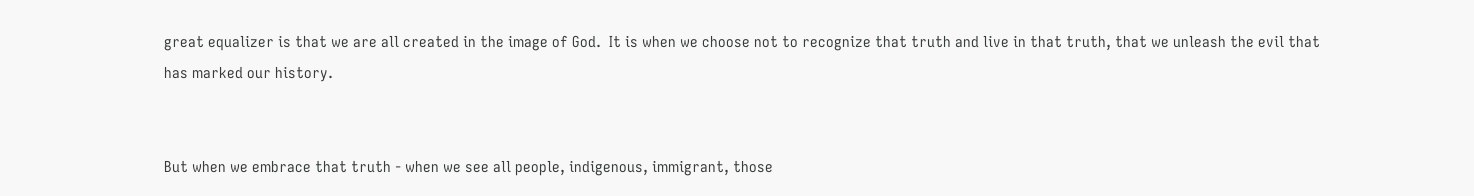great equalizer is that we are all created in the image of God.  It is when we choose not to recognize that truth and live in that truth, that we unleash the evil that has marked our history.


But when we embrace that truth - when we see all people, indigenous, immigrant, those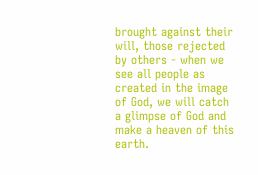brought against their will, those rejected by others - when we see all people as created in the image of God, we will catch a glimpse of God and make a heaven of this earth.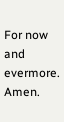For now and evermore.  Amen.